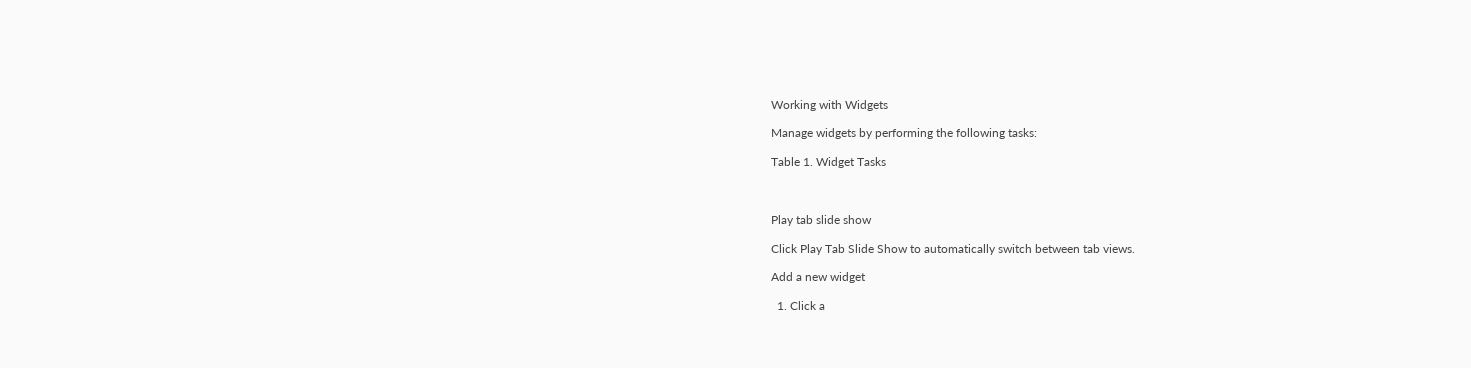Working with Widgets

Manage widgets by performing the following tasks:

Table 1. Widget Tasks



Play tab slide show

Click Play Tab Slide Show to automatically switch between tab views.

Add a new widget

  1. Click a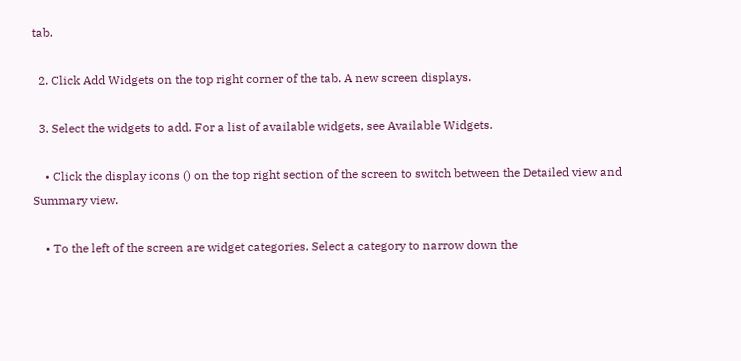tab.

  2. Click Add Widgets on the top right corner of the tab. A new screen displays.

  3. Select the widgets to add. For a list of available widgets, see Available Widgets.

    • Click the display icons () on the top right section of the screen to switch between the Detailed view and Summary view.

    • To the left of the screen are widget categories. Select a category to narrow down the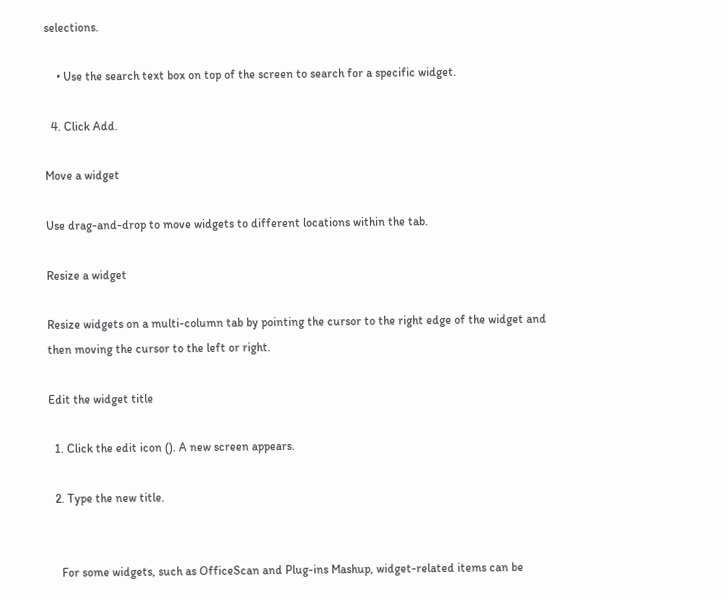selections.

    • Use the search text box on top of the screen to search for a specific widget.

  4. Click Add.

Move a widget

Use drag-and-drop to move widgets to different locations within the tab.

Resize a widget

Resize widgets on a multi-column tab by pointing the cursor to the right edge of the widget and then moving the cursor to the left or right.

Edit the widget title

  1. Click the edit icon (). A new screen appears.

  2. Type the new title.


    For some widgets, such as OfficeScan and Plug-ins Mashup, widget-related items can be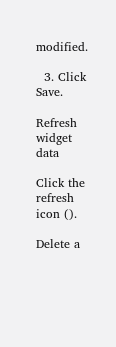modified.

  3. Click Save.

Refresh widget data

Click the refresh icon ().

Delete a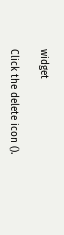widget

Click the delete icon ().